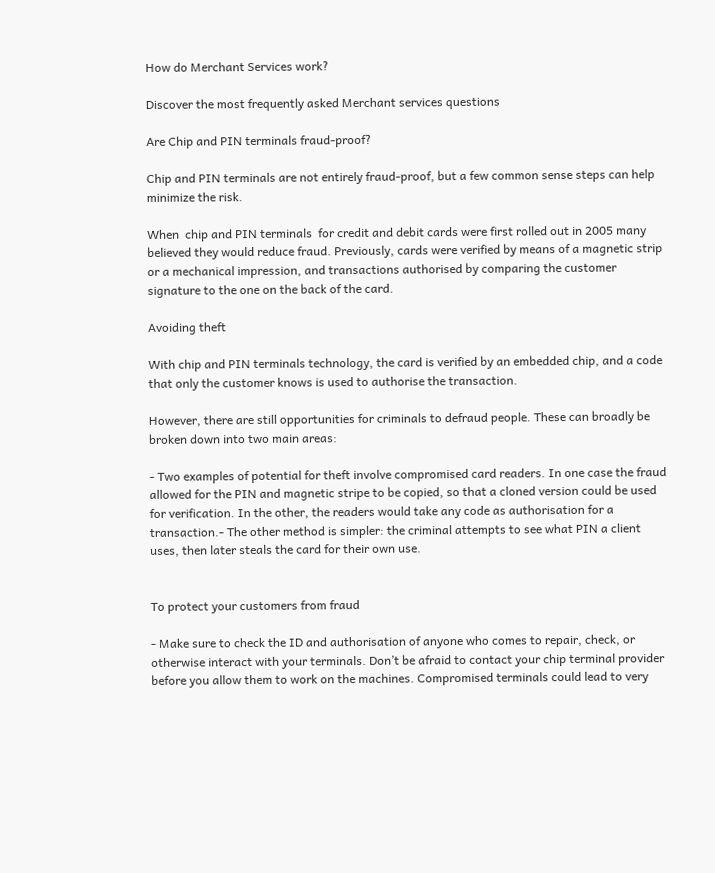How do Merchant Services work?

Discover the most frequently asked Merchant services questions

Are Chip and PIN terminals fraud-proof?

Chip and PIN terminals are not entirely fraud-proof, but a few common sense steps can help minimize the risk.

When  chip and PIN terminals  for credit and debit cards were first rolled out in 2005 many believed they would reduce fraud. Previously, cards were verified by means of a magnetic strip or a mechanical impression, and transactions authorised by comparing the customer signature to the one on the back of the card.

Avoiding theft

With chip and PIN terminals technology, the card is verified by an embedded chip, and a code that only the customer knows is used to authorise the transaction.

However, there are still opportunities for criminals to defraud people. These can broadly be broken down into two main areas:

- Two examples of potential for theft involve compromised card readers. In one case the fraud allowed for the PIN and magnetic stripe to be copied, so that a cloned version could be used for verification. In the other, the readers would take any code as authorisation for a transaction.- The other method is simpler: the criminal attempts to see what PIN a client uses, then later steals the card for their own use.


To protect your customers from fraud

- Make sure to check the ID and authorisation of anyone who comes to repair, check, or otherwise interact with your terminals. Don’t be afraid to contact your chip terminal provider before you allow them to work on the machines. Compromised terminals could lead to very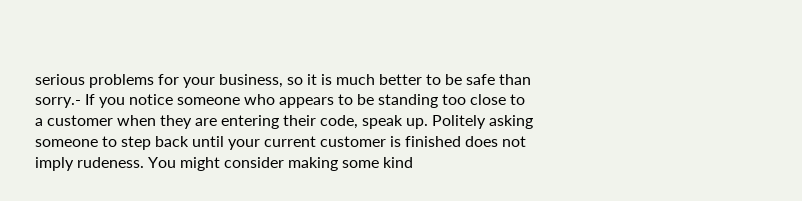serious problems for your business, so it is much better to be safe than sorry.- If you notice someone who appears to be standing too close to a customer when they are entering their code, speak up. Politely asking someone to step back until your current customer is finished does not imply rudeness. You might consider making some kind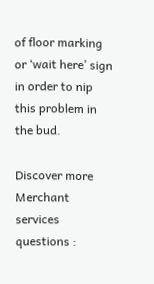of floor marking or ‘wait here’ sign in order to nip this problem in the bud.

Discover more Merchant services questions :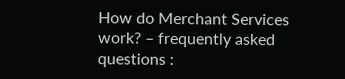How do Merchant Services work? – frequently asked questions :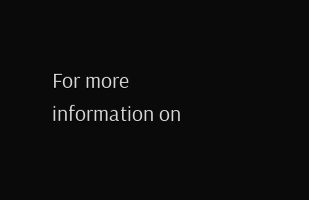For more information on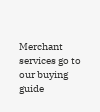Merchant services go to our buying guide